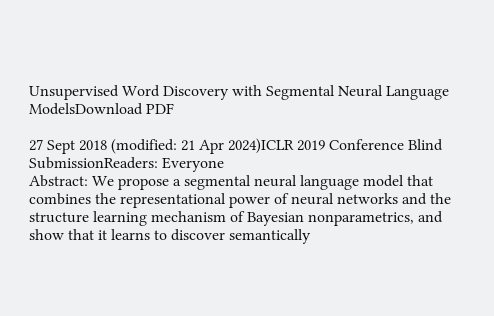Unsupervised Word Discovery with Segmental Neural Language ModelsDownload PDF

27 Sept 2018 (modified: 21 Apr 2024)ICLR 2019 Conference Blind SubmissionReaders: Everyone
Abstract: We propose a segmental neural language model that combines the representational power of neural networks and the structure learning mechanism of Bayesian nonparametrics, and show that it learns to discover semantically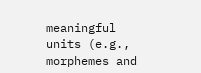meaningful units (e.g., morphemes and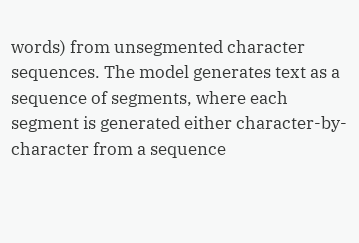words) from unsegmented character sequences. The model generates text as a sequence of segments, where each segment is generated either character-by-character from a sequence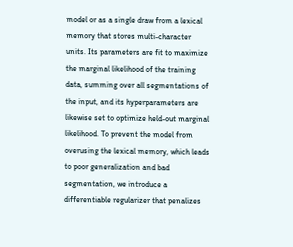model or as a single draw from a lexical memory that stores multi-character units. Its parameters are fit to maximize the marginal likelihood of the training data, summing over all segmentations of the input, and its hyperparameters are likewise set to optimize held-out marginal likelihood. To prevent the model from overusing the lexical memory, which leads to poor generalization and bad segmentation, we introduce a differentiable regularizer that penalizes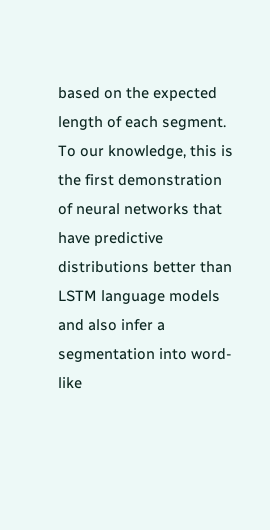based on the expected length of each segment. To our knowledge, this is the first demonstration of neural networks that have predictive distributions better than LSTM language models and also infer a segmentation into word-like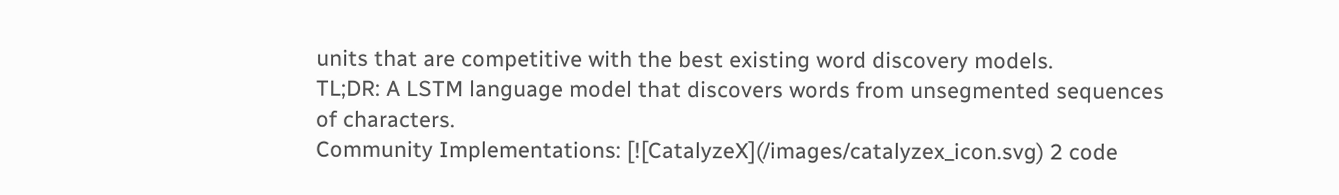units that are competitive with the best existing word discovery models.
TL;DR: A LSTM language model that discovers words from unsegmented sequences of characters.
Community Implementations: [![CatalyzeX](/images/catalyzex_icon.svg) 2 code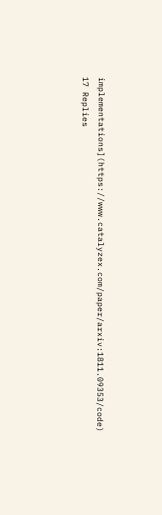implementations](https://www.catalyzex.com/paper/arxiv:1811.09353/code)
17 Replies